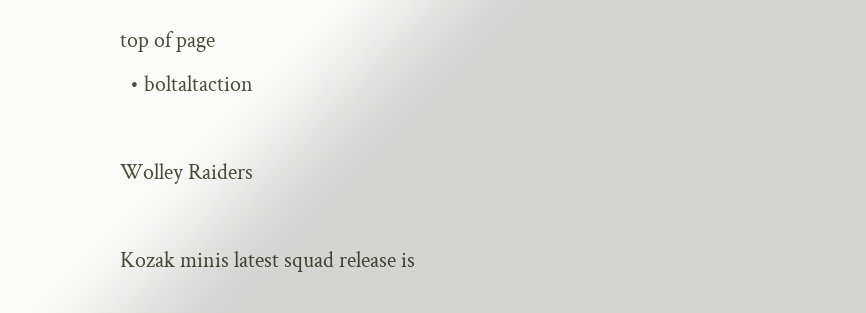top of page
  • boltaltaction

Wolley Raiders

Kozak minis latest squad release is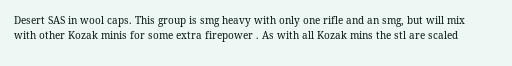Desert SAS in wool caps. This group is smg heavy with only one rifle and an smg, but will mix with other Kozak minis for some extra firepower . As with all Kozak mins the stl are scaled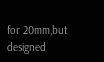for 20mm,but designed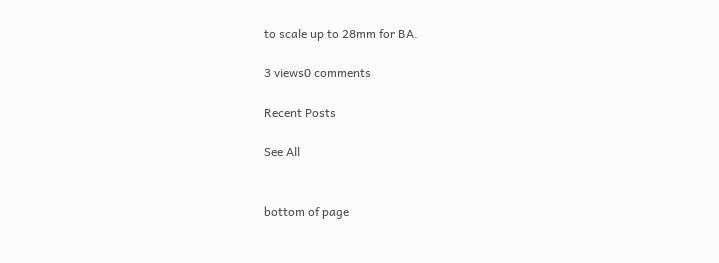to scale up to 28mm for BA.

3 views0 comments

Recent Posts

See All


bottom of page